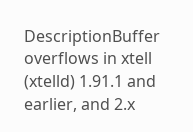DescriptionBuffer overflows in xtell (xtelld) 1.91.1 and earlier, and 2.x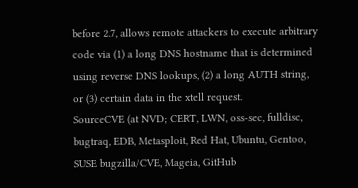before 2.7, allows remote attackers to execute arbitrary code via (1) a long DNS hostname that is determined using reverse DNS lookups, (2) a long AUTH string, or (3) certain data in the xtell request.
SourceCVE (at NVD; CERT, LWN, oss-sec, fulldisc, bugtraq, EDB, Metasploit, Red Hat, Ubuntu, Gentoo, SUSE bugzilla/CVE, Mageia, GitHub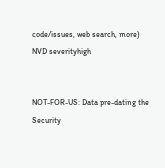code/issues, web search, more)
NVD severityhigh


NOT-FOR-US: Data pre-dating the Security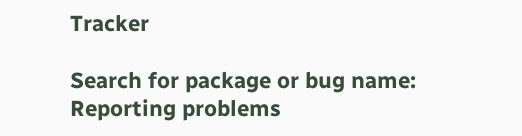Tracker

Search for package or bug name: Reporting problems